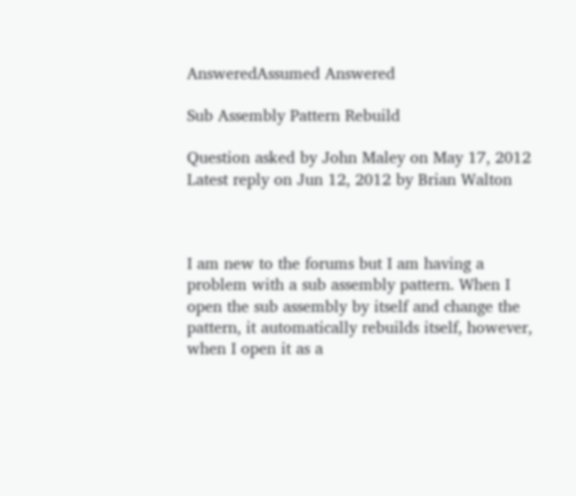AnsweredAssumed Answered

Sub Assembly Pattern Rebuild

Question asked by John Maley on May 17, 2012
Latest reply on Jun 12, 2012 by Brian Walton



I am new to the forums but I am having a problem with a sub assembly pattern. When I open the sub assembly by itself and change the pattern, it automatically rebuilds itself, however, when I open it as a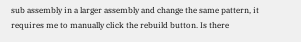sub assembly in a larger assembly and change the same pattern, it requires me to manually click the rebuild button. Is there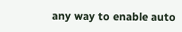any way to enable auto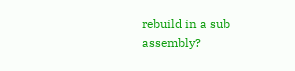rebuild in a sub assembly?